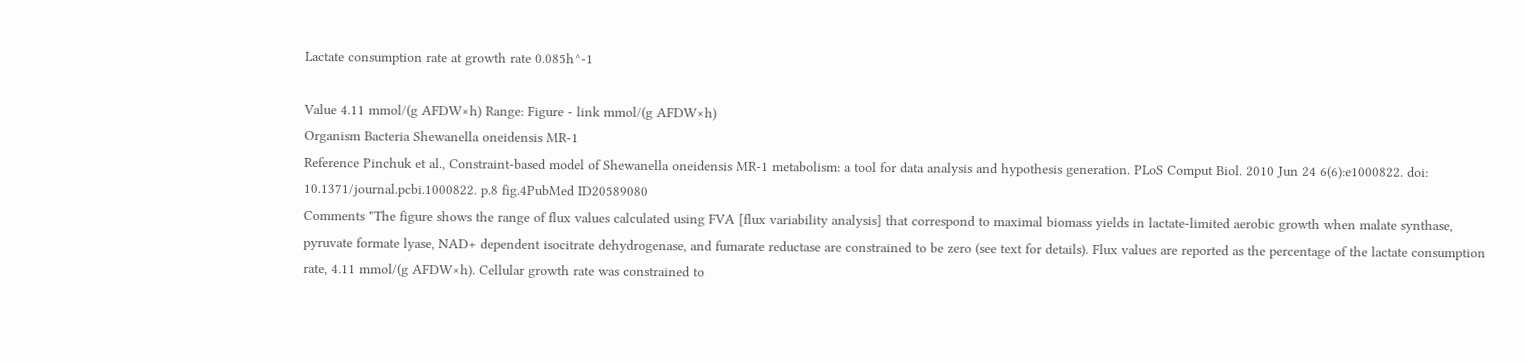Lactate consumption rate at growth rate 0.085h^-1

Value 4.11 mmol/(g AFDW×h) Range: Figure - link mmol/(g AFDW×h)
Organism Bacteria Shewanella oneidensis MR-1
Reference Pinchuk et al., Constraint-based model of Shewanella oneidensis MR-1 metabolism: a tool for data analysis and hypothesis generation. PLoS Comput Biol. 2010 Jun 24 6(6):e1000822. doi: 10.1371/journal.pcbi.1000822. p.8 fig.4PubMed ID20589080
Comments "The figure shows the range of flux values calculated using FVA [flux variability analysis] that correspond to maximal biomass yields in lactate-limited aerobic growth when malate synthase, pyruvate formate lyase, NAD+ dependent isocitrate dehydrogenase, and fumarate reductase are constrained to be zero (see text for details). Flux values are reported as the percentage of the lactate consumption rate, 4.11 mmol/(g AFDW×h). Cellular growth rate was constrained to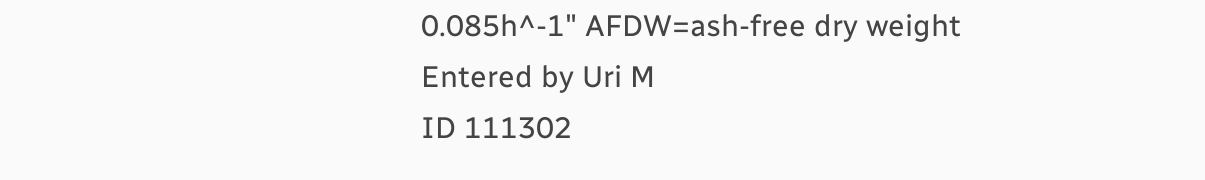0.085h^-1" AFDW=ash-free dry weight
Entered by Uri M
ID 111302